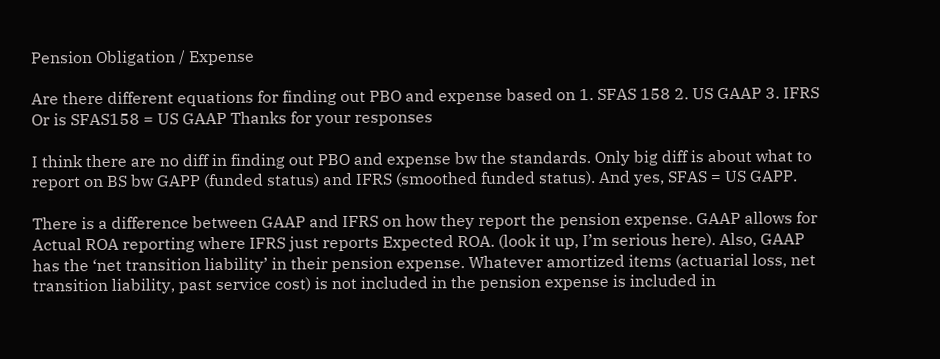Pension Obligation / Expense

Are there different equations for finding out PBO and expense based on 1. SFAS 158 2. US GAAP 3. IFRS Or is SFAS158 = US GAAP Thanks for your responses

I think there are no diff in finding out PBO and expense bw the standards. Only big diff is about what to report on BS bw GAPP (funded status) and IFRS (smoothed funded status). And yes, SFAS = US GAPP.

There is a difference between GAAP and IFRS on how they report the pension expense. GAAP allows for Actual ROA reporting where IFRS just reports Expected ROA. (look it up, I’m serious here). Also, GAAP has the ‘net transition liability’ in their pension expense. Whatever amortized items (actuarial loss, net transition liability, past service cost) is not included in the pension expense is included in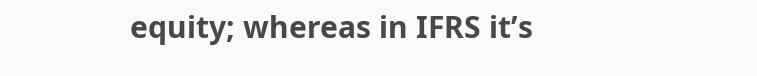equity; whereas in IFRS it’s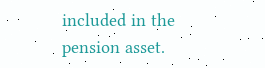included in the pension asset.